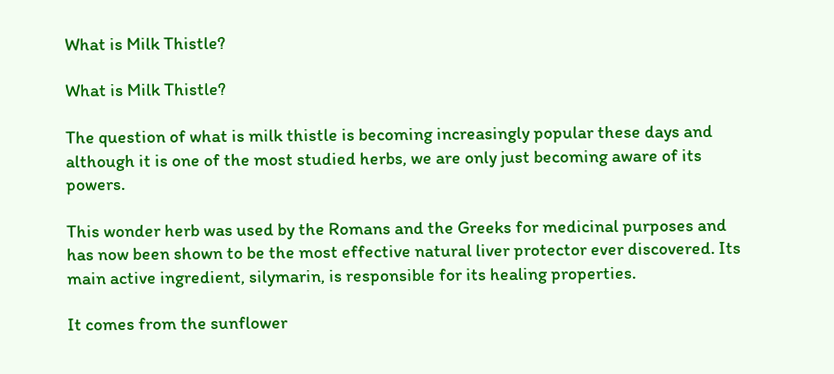What is Milk Thistle?

What is Milk Thistle?

The question of what is milk thistle is becoming increasingly popular these days and although it is one of the most studied herbs, we are only just becoming aware of its powers.

This wonder herb was used by the Romans and the Greeks for medicinal purposes and has now been shown to be the most effective natural liver protector ever discovered. Its main active ingredient, silymarin, is responsible for its healing properties.

It comes from the sunflower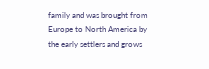family and was brought from Europe to North America by the early settlers and grows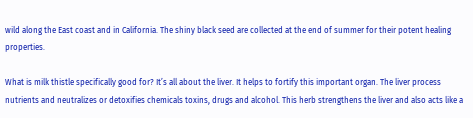wild along the East coast and in California. The shiny black seed are collected at the end of summer for their potent healing properties.

What is milk thistle specifically good for? It’s all about the liver. It helps to fortify this important organ. The liver process nutrients and neutralizes or detoxifies chemicals toxins, drugs and alcohol. This herb strengthens the liver and also acts like a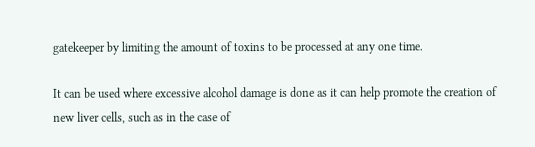gatekeeper by limiting the amount of toxins to be processed at any one time.

It can be used where excessive alcohol damage is done as it can help promote the creation of new liver cells, such as in the case of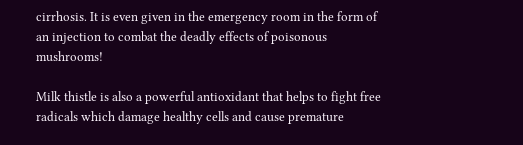cirrhosis. It is even given in the emergency room in the form of an injection to combat the deadly effects of poisonous mushrooms!

Milk thistle is also a powerful antioxidant that helps to fight free radicals which damage healthy cells and cause premature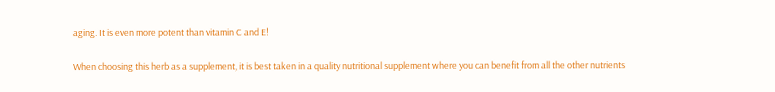aging. It is even more potent than vitamin C and E!

When choosing this herb as a supplement, it is best taken in a quality nutritional supplement where you can benefit from all the other nutrients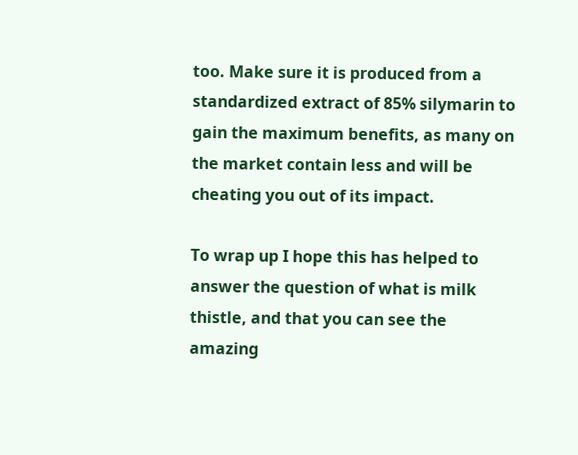too. Make sure it is produced from a standardized extract of 85% silymarin to gain the maximum benefits, as many on the market contain less and will be cheating you out of its impact.

To wrap up I hope this has helped to answer the question of what is milk thistle, and that you can see the amazing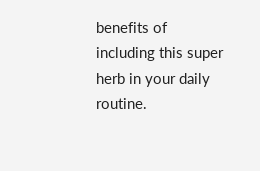benefits of including this super herb in your daily routine.